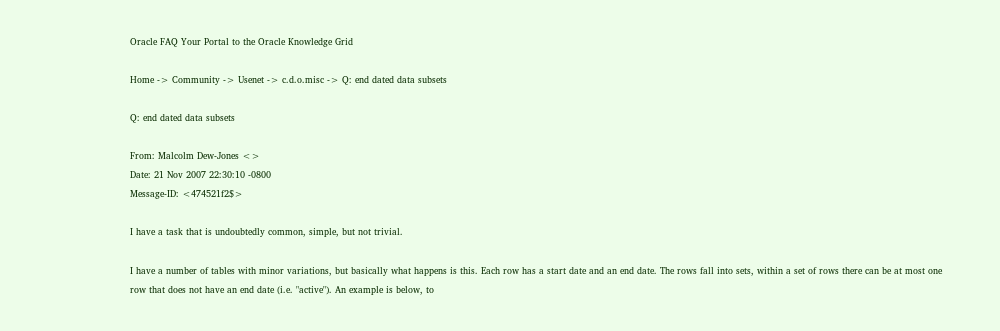Oracle FAQ Your Portal to the Oracle Knowledge Grid

Home -> Community -> Usenet -> c.d.o.misc -> Q: end dated data subsets

Q: end dated data subsets

From: Malcolm Dew-Jones <>
Date: 21 Nov 2007 22:30:10 -0800
Message-ID: <474521f2$>

I have a task that is undoubtedly common, simple, but not trivial.

I have a number of tables with minor variations, but basically what happens is this. Each row has a start date and an end date. The rows fall into sets, within a set of rows there can be at most one row that does not have an end date (i.e. "active"). An example is below, to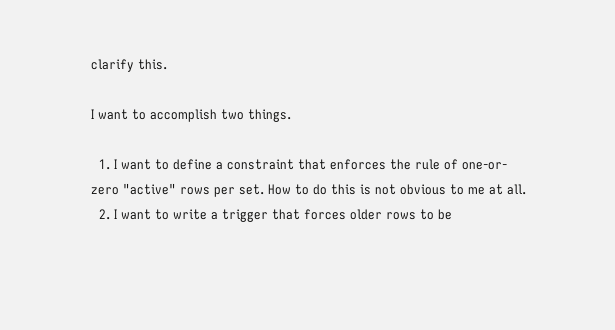clarify this.

I want to accomplish two things.

  1. I want to define a constraint that enforces the rule of one-or-zero "active" rows per set. How to do this is not obvious to me at all.
  2. I want to write a trigger that forces older rows to be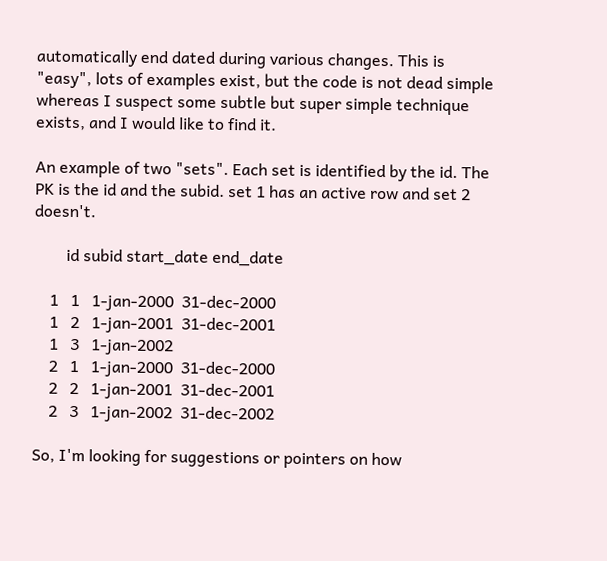automatically end dated during various changes. This is "easy", lots of examples exist, but the code is not dead simple whereas I suspect some subtle but super simple technique exists, and I would like to find it.

An example of two "sets". Each set is identified by the id. The PK is the id and the subid. set 1 has an active row and set 2 doesn't.

        id subid start_date end_date

    1   1   1-jan-2000  31-dec-2000
    1   2   1-jan-2001  31-dec-2001
    1   3   1-jan-2002
    2   1   1-jan-2000  31-dec-2000
    2   2   1-jan-2001  31-dec-2001
    2   3   1-jan-2002  31-dec-2002

So, I'm looking for suggestions or pointers on how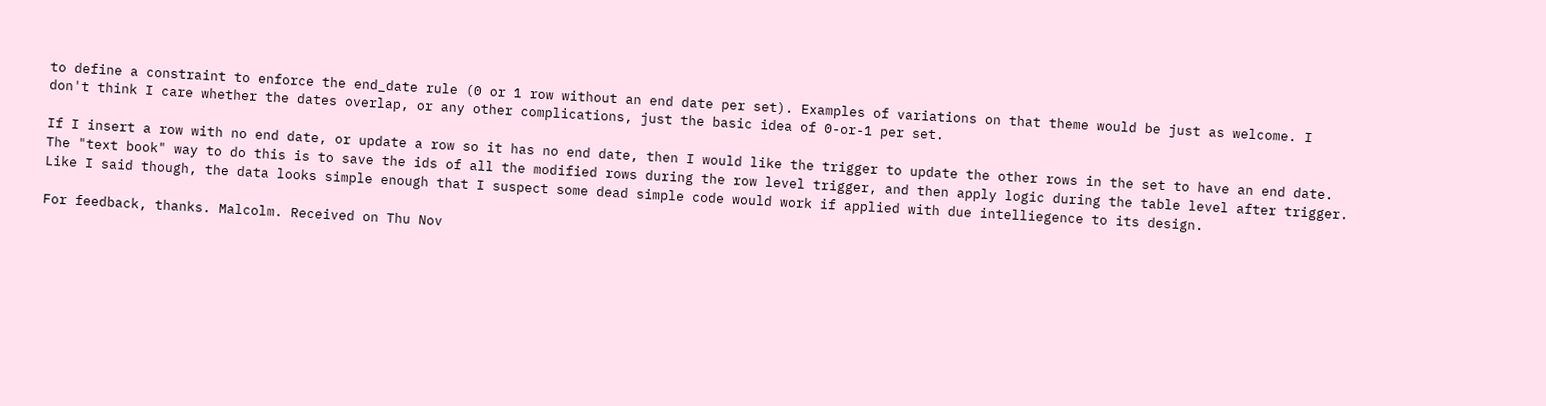to define a constraint to enforce the end_date rule (0 or 1 row without an end date per set). Examples of variations on that theme would be just as welcome. I don't think I care whether the dates overlap, or any other complications, just the basic idea of 0-or-1 per set.

If I insert a row with no end date, or update a row so it has no end date, then I would like the trigger to update the other rows in the set to have an end date. The "text book" way to do this is to save the ids of all the modified rows during the row level trigger, and then apply logic during the table level after trigger. Like I said though, the data looks simple enough that I suspect some dead simple code would work if applied with due intelliegence to its design.

For feedback, thanks. Malcolm. Received on Thu Nov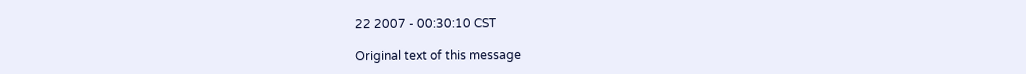22 2007 - 00:30:10 CST

Original text of this message